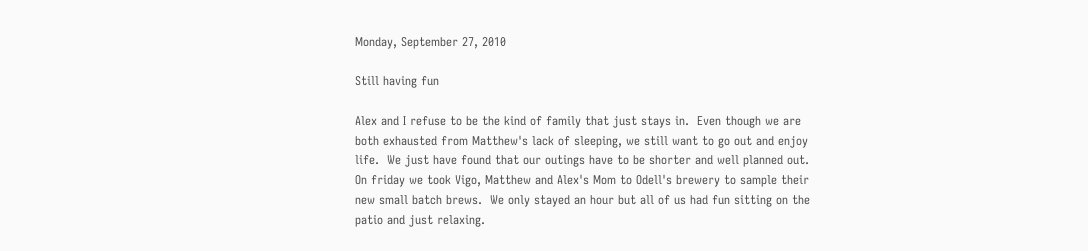Monday, September 27, 2010

Still having fun

Alex and I refuse to be the kind of family that just stays in.  Even though we are both exhausted from Matthew's lack of sleeping, we still want to go out and enjoy life.  We just have found that our outings have to be shorter and well planned out.  On friday we took Vigo, Matthew and Alex's Mom to Odell's brewery to sample their new small batch brews.  We only stayed an hour but all of us had fun sitting on the patio and just relaxing.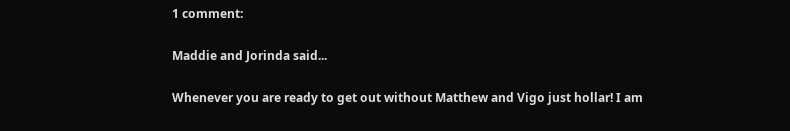1 comment:

Maddie and Jorinda said...

Whenever you are ready to get out without Matthew and Vigo just hollar! I am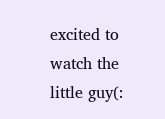excited to watch the little guy(: